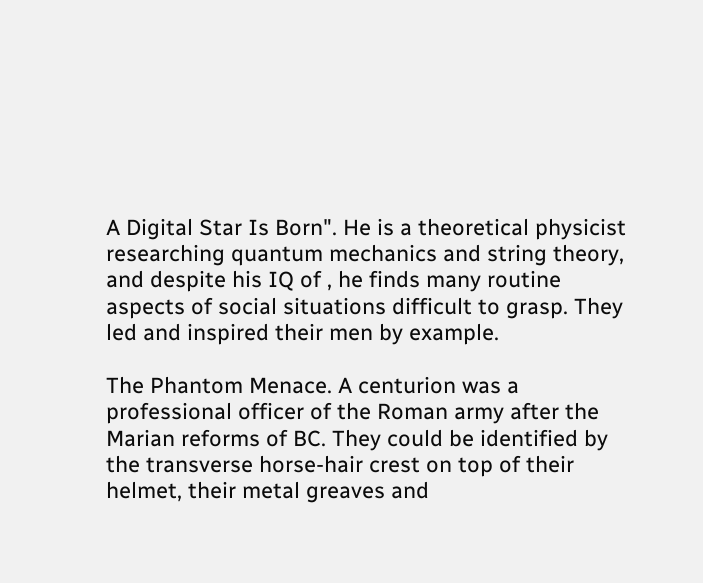A Digital Star Is Born". He is a theoretical physicist researching quantum mechanics and string theory, and despite his IQ of , he finds many routine aspects of social situations difficult to grasp. They led and inspired their men by example.

The Phantom Menace. A centurion was a professional officer of the Roman army after the Marian reforms of BC. They could be identified by the transverse horse-hair crest on top of their helmet, their metal greaves and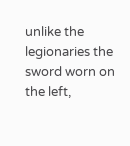unlike the legionaries the sword worn on the left,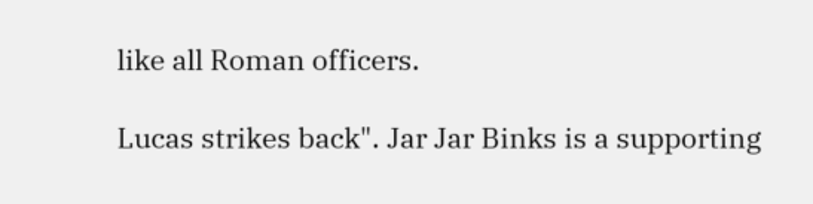like all Roman officers.

Lucas strikes back". Jar Jar Binks is a supporting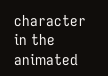character in the animated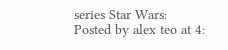series Star Wars: Posted by alex teo at 4: